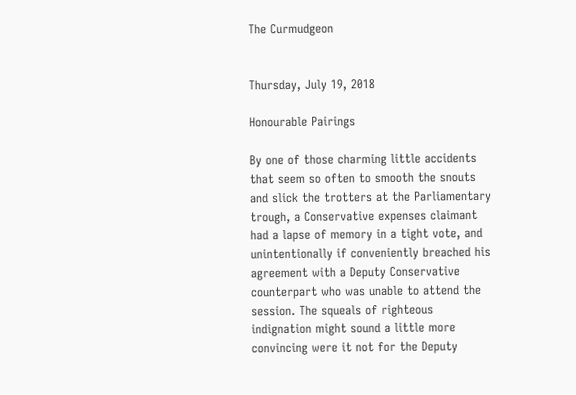The Curmudgeon


Thursday, July 19, 2018

Honourable Pairings

By one of those charming little accidents that seem so often to smooth the snouts and slick the trotters at the Parliamentary trough, a Conservative expenses claimant had a lapse of memory in a tight vote, and unintentionally if conveniently breached his agreement with a Deputy Conservative counterpart who was unable to attend the session. The squeals of righteous indignation might sound a little more convincing were it not for the Deputy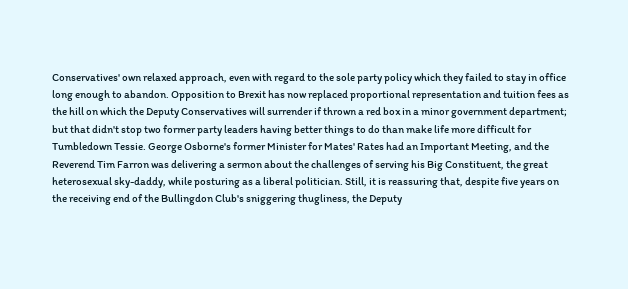Conservatives' own relaxed approach, even with regard to the sole party policy which they failed to stay in office long enough to abandon. Opposition to Brexit has now replaced proportional representation and tuition fees as the hill on which the Deputy Conservatives will surrender if thrown a red box in a minor government department; but that didn't stop two former party leaders having better things to do than make life more difficult for Tumbledown Tessie. George Osborne's former Minister for Mates' Rates had an Important Meeting, and the Reverend Tim Farron was delivering a sermon about the challenges of serving his Big Constituent, the great heterosexual sky-daddy, while posturing as a liberal politician. Still, it is reassuring that, despite five years on the receiving end of the Bullingdon Club's sniggering thugliness, the Deputy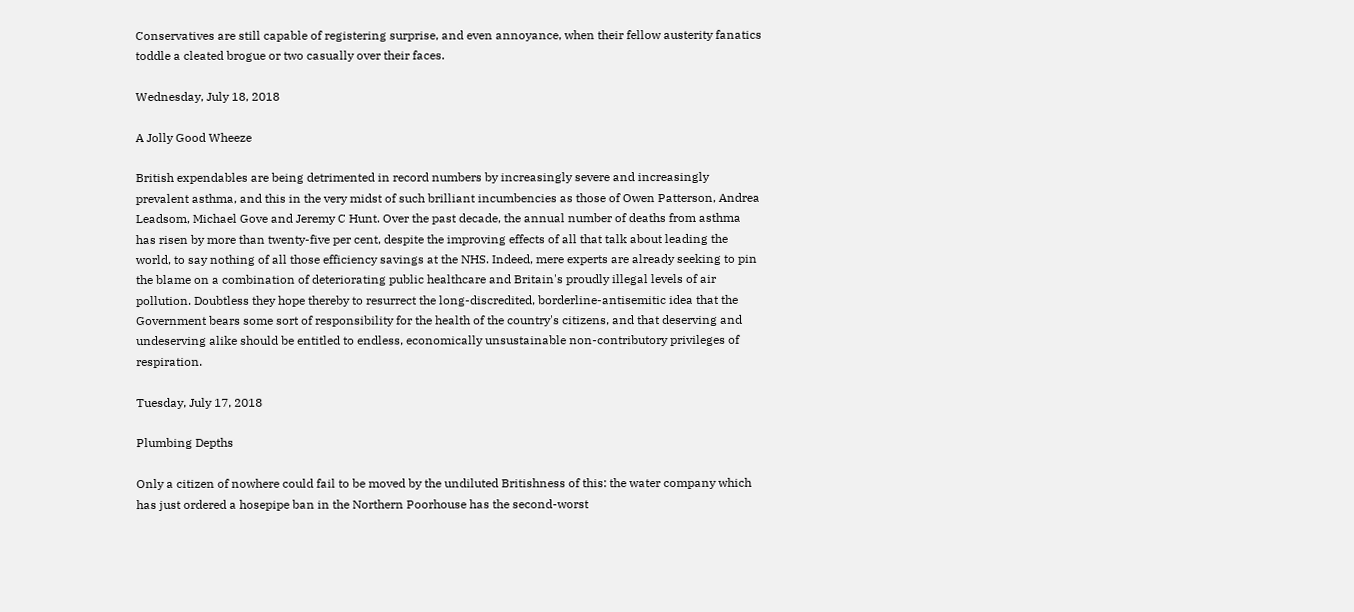Conservatives are still capable of registering surprise, and even annoyance, when their fellow austerity fanatics toddle a cleated brogue or two casually over their faces.

Wednesday, July 18, 2018

A Jolly Good Wheeze

British expendables are being detrimented in record numbers by increasingly severe and increasingly prevalent asthma, and this in the very midst of such brilliant incumbencies as those of Owen Patterson, Andrea Leadsom, Michael Gove and Jeremy C Hunt. Over the past decade, the annual number of deaths from asthma has risen by more than twenty-five per cent, despite the improving effects of all that talk about leading the world, to say nothing of all those efficiency savings at the NHS. Indeed, mere experts are already seeking to pin the blame on a combination of deteriorating public healthcare and Britain's proudly illegal levels of air pollution. Doubtless they hope thereby to resurrect the long-discredited, borderline-antisemitic idea that the Government bears some sort of responsibility for the health of the country's citizens, and that deserving and undeserving alike should be entitled to endless, economically unsustainable non-contributory privileges of respiration.

Tuesday, July 17, 2018

Plumbing Depths

Only a citizen of nowhere could fail to be moved by the undiluted Britishness of this: the water company which has just ordered a hosepipe ban in the Northern Poorhouse has the second-worst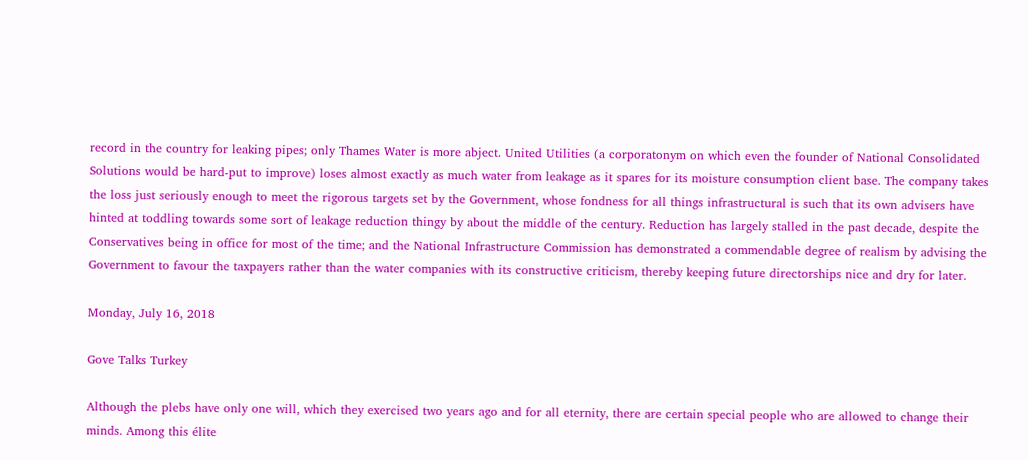record in the country for leaking pipes; only Thames Water is more abject. United Utilities (a corporatonym on which even the founder of National Consolidated Solutions would be hard-put to improve) loses almost exactly as much water from leakage as it spares for its moisture consumption client base. The company takes the loss just seriously enough to meet the rigorous targets set by the Government, whose fondness for all things infrastructural is such that its own advisers have hinted at toddling towards some sort of leakage reduction thingy by about the middle of the century. Reduction has largely stalled in the past decade, despite the Conservatives being in office for most of the time; and the National Infrastructure Commission has demonstrated a commendable degree of realism by advising the Government to favour the taxpayers rather than the water companies with its constructive criticism, thereby keeping future directorships nice and dry for later.

Monday, July 16, 2018

Gove Talks Turkey

Although the plebs have only one will, which they exercised two years ago and for all eternity, there are certain special people who are allowed to change their minds. Among this élite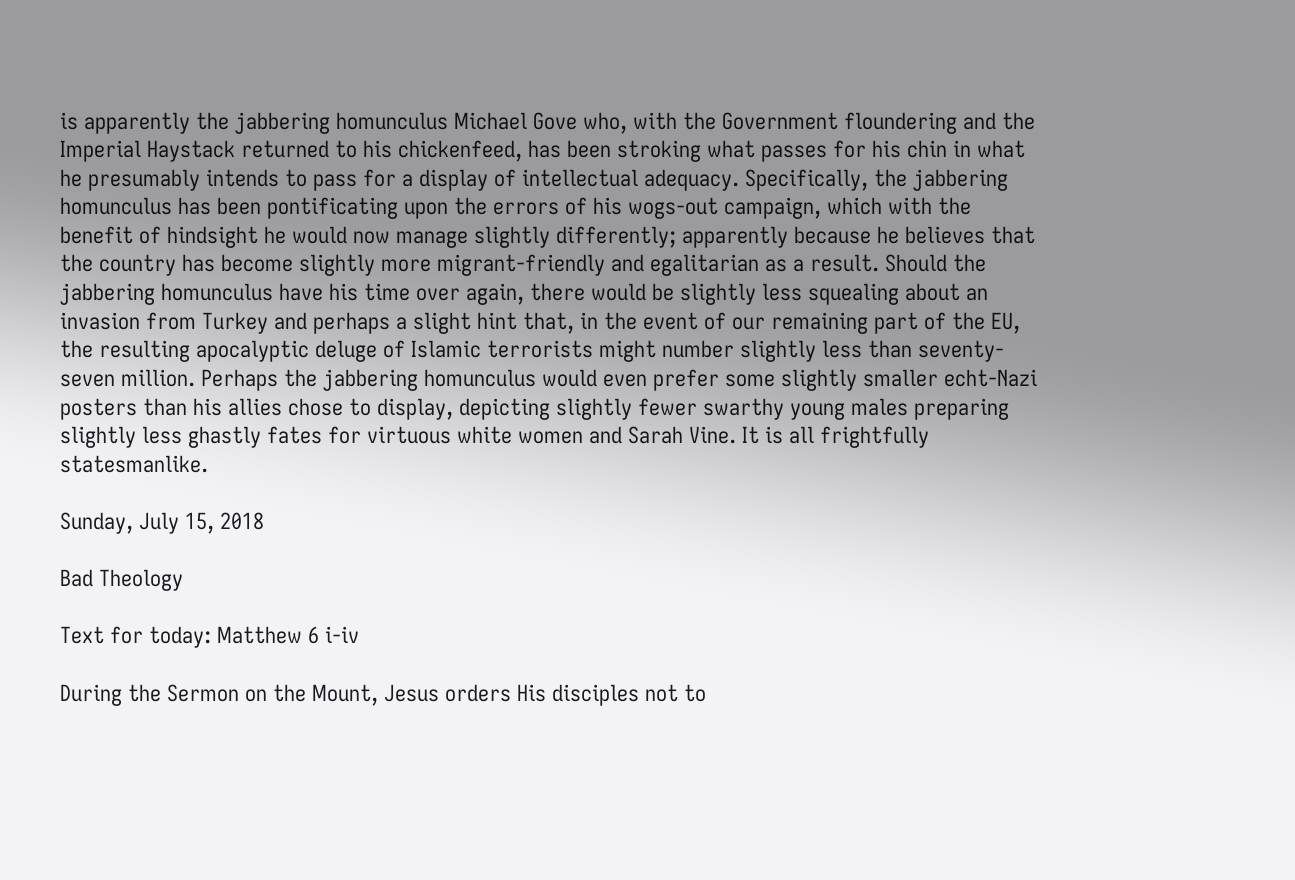is apparently the jabbering homunculus Michael Gove who, with the Government floundering and the Imperial Haystack returned to his chickenfeed, has been stroking what passes for his chin in what he presumably intends to pass for a display of intellectual adequacy. Specifically, the jabbering homunculus has been pontificating upon the errors of his wogs-out campaign, which with the benefit of hindsight he would now manage slightly differently; apparently because he believes that the country has become slightly more migrant-friendly and egalitarian as a result. Should the jabbering homunculus have his time over again, there would be slightly less squealing about an invasion from Turkey and perhaps a slight hint that, in the event of our remaining part of the EU, the resulting apocalyptic deluge of Islamic terrorists might number slightly less than seventy-seven million. Perhaps the jabbering homunculus would even prefer some slightly smaller echt-Nazi posters than his allies chose to display, depicting slightly fewer swarthy young males preparing slightly less ghastly fates for virtuous white women and Sarah Vine. It is all frightfully statesmanlike.

Sunday, July 15, 2018

Bad Theology

Text for today: Matthew 6 i-iv

During the Sermon on the Mount, Jesus orders His disciples not to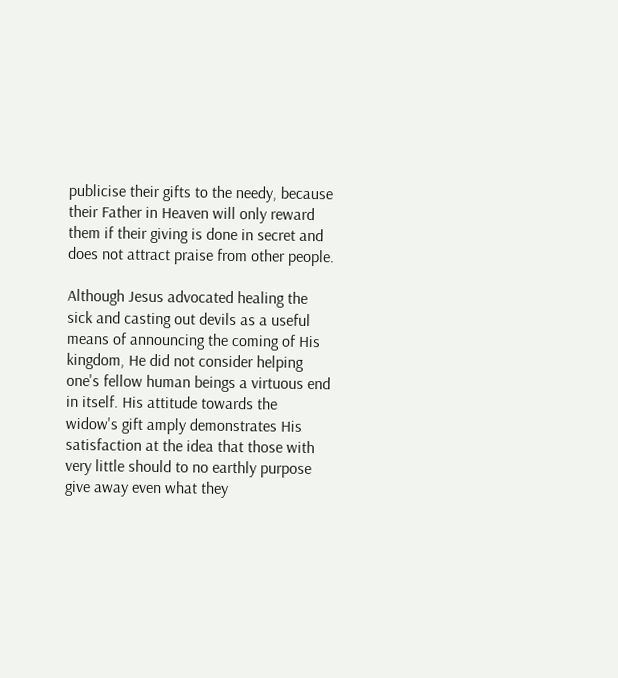publicise their gifts to the needy, because their Father in Heaven will only reward them if their giving is done in secret and does not attract praise from other people.

Although Jesus advocated healing the sick and casting out devils as a useful means of announcing the coming of His kingdom, He did not consider helping one's fellow human beings a virtuous end in itself. His attitude towards the widow's gift amply demonstrates His satisfaction at the idea that those with very little should to no earthly purpose give away even what they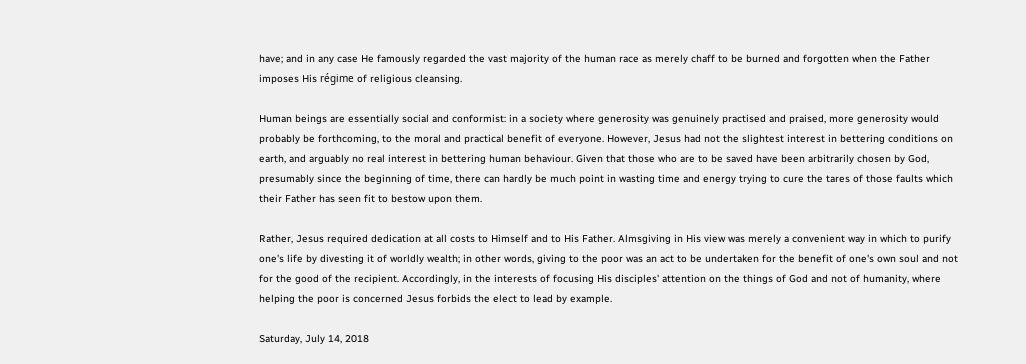have; and in any case He famously regarded the vast majority of the human race as merely chaff to be burned and forgotten when the Father imposes His régime of religious cleansing.

Human beings are essentially social and conformist: in a society where generosity was genuinely practised and praised, more generosity would probably be forthcoming, to the moral and practical benefit of everyone. However, Jesus had not the slightest interest in bettering conditions on earth, and arguably no real interest in bettering human behaviour. Given that those who are to be saved have been arbitrarily chosen by God, presumably since the beginning of time, there can hardly be much point in wasting time and energy trying to cure the tares of those faults which their Father has seen fit to bestow upon them.

Rather, Jesus required dedication at all costs to Himself and to His Father. Almsgiving in His view was merely a convenient way in which to purify one's life by divesting it of worldly wealth; in other words, giving to the poor was an act to be undertaken for the benefit of one's own soul and not for the good of the recipient. Accordingly, in the interests of focusing His disciples' attention on the things of God and not of humanity, where helping the poor is concerned Jesus forbids the elect to lead by example.

Saturday, July 14, 2018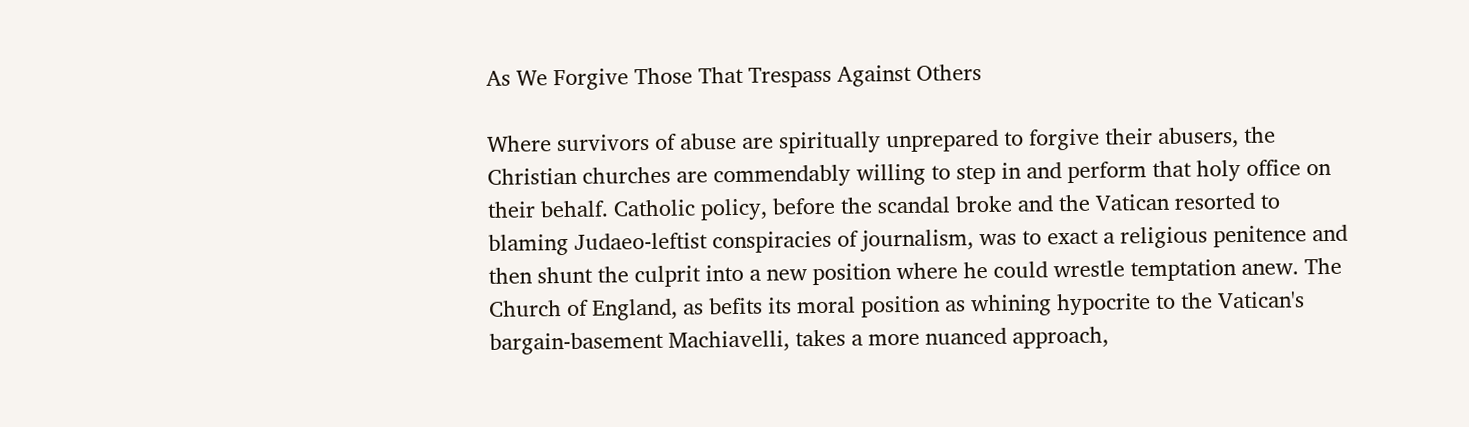As We Forgive Those That Trespass Against Others

Where survivors of abuse are spiritually unprepared to forgive their abusers, the Christian churches are commendably willing to step in and perform that holy office on their behalf. Catholic policy, before the scandal broke and the Vatican resorted to blaming Judaeo-leftist conspiracies of journalism, was to exact a religious penitence and then shunt the culprit into a new position where he could wrestle temptation anew. The Church of England, as befits its moral position as whining hypocrite to the Vatican's bargain-basement Machiavelli, takes a more nuanced approach,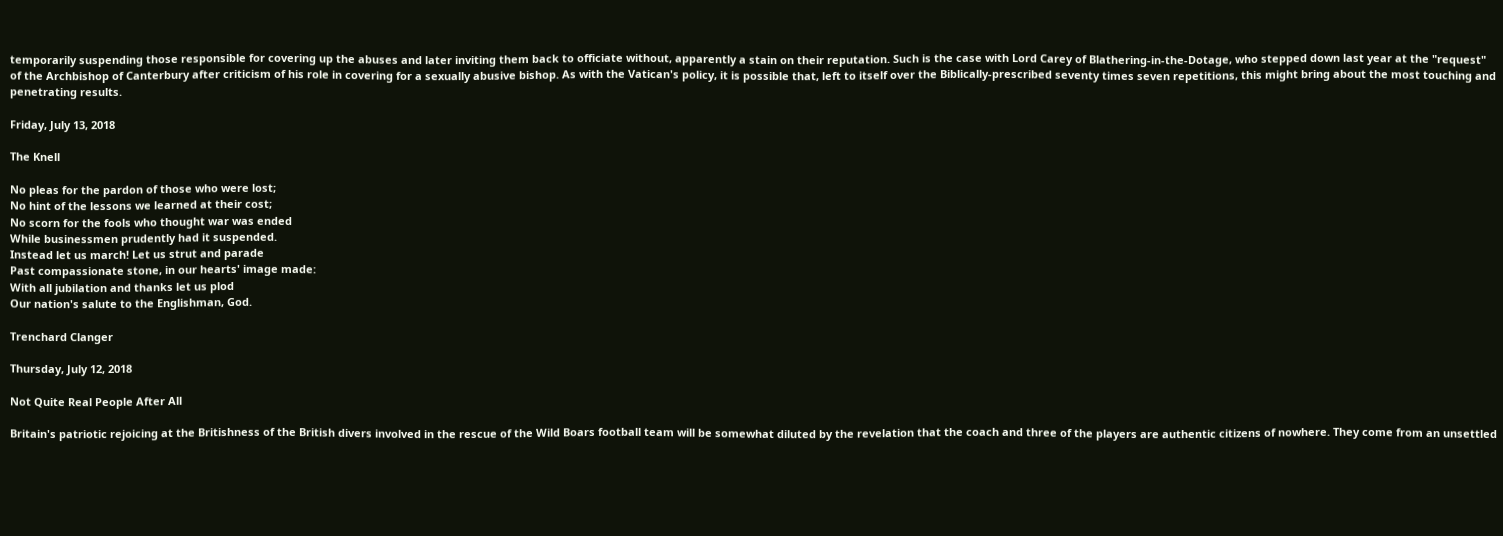temporarily suspending those responsible for covering up the abuses and later inviting them back to officiate without, apparently a stain on their reputation. Such is the case with Lord Carey of Blathering-in-the-Dotage, who stepped down last year at the "request" of the Archbishop of Canterbury after criticism of his role in covering for a sexually abusive bishop. As with the Vatican's policy, it is possible that, left to itself over the Biblically-prescribed seventy times seven repetitions, this might bring about the most touching and penetrating results.

Friday, July 13, 2018

The Knell

No pleas for the pardon of those who were lost;
No hint of the lessons we learned at their cost;
No scorn for the fools who thought war was ended
While businessmen prudently had it suspended.
Instead let us march! Let us strut and parade
Past compassionate stone, in our hearts' image made:
With all jubilation and thanks let us plod
Our nation's salute to the Englishman, God.

Trenchard Clanger

Thursday, July 12, 2018

Not Quite Real People After All

Britain's patriotic rejoicing at the Britishness of the British divers involved in the rescue of the Wild Boars football team will be somewhat diluted by the revelation that the coach and three of the players are authentic citizens of nowhere. They come from an unsettled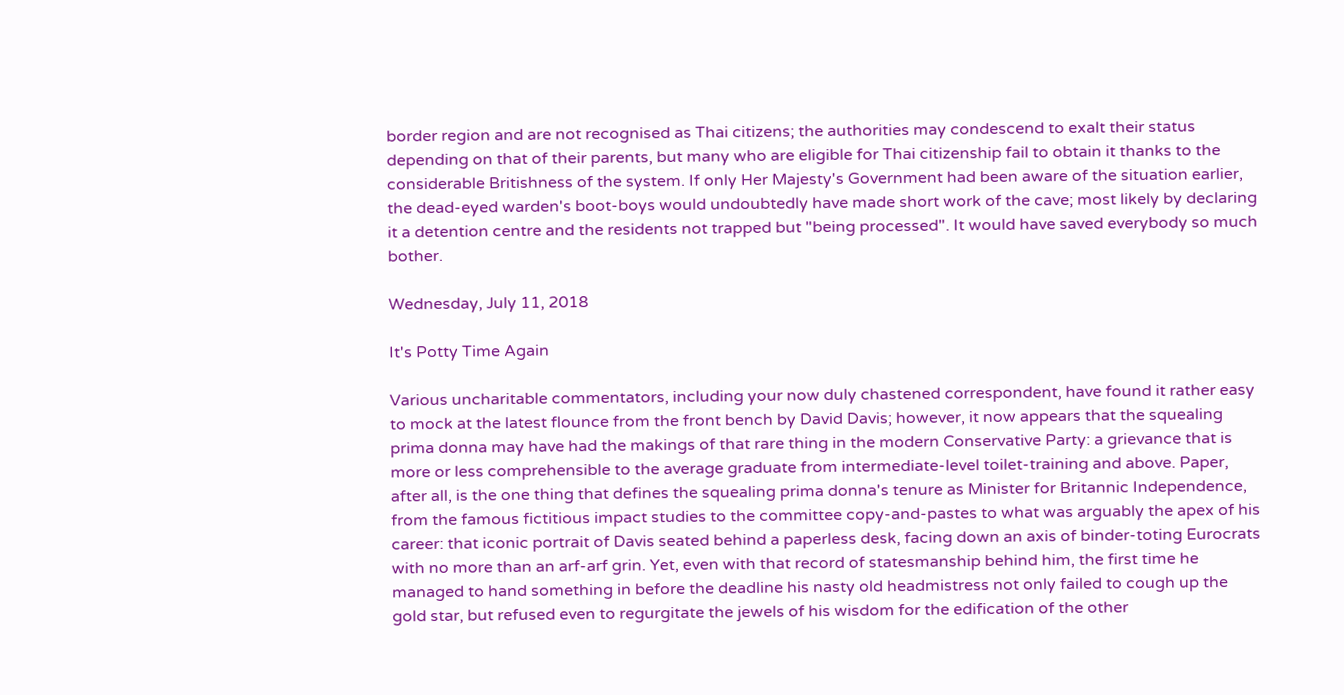border region and are not recognised as Thai citizens; the authorities may condescend to exalt their status depending on that of their parents, but many who are eligible for Thai citizenship fail to obtain it thanks to the considerable Britishness of the system. If only Her Majesty's Government had been aware of the situation earlier, the dead-eyed warden's boot-boys would undoubtedly have made short work of the cave; most likely by declaring it a detention centre and the residents not trapped but "being processed". It would have saved everybody so much bother.

Wednesday, July 11, 2018

It's Potty Time Again

Various uncharitable commentators, including your now duly chastened correspondent, have found it rather easy to mock at the latest flounce from the front bench by David Davis; however, it now appears that the squealing prima donna may have had the makings of that rare thing in the modern Conservative Party: a grievance that is more or less comprehensible to the average graduate from intermediate-level toilet-training and above. Paper, after all, is the one thing that defines the squealing prima donna's tenure as Minister for Britannic Independence, from the famous fictitious impact studies to the committee copy-and-pastes to what was arguably the apex of his career: that iconic portrait of Davis seated behind a paperless desk, facing down an axis of binder-toting Eurocrats with no more than an arf-arf grin. Yet, even with that record of statesmanship behind him, the first time he managed to hand something in before the deadline his nasty old headmistress not only failed to cough up the gold star, but refused even to regurgitate the jewels of his wisdom for the edification of the other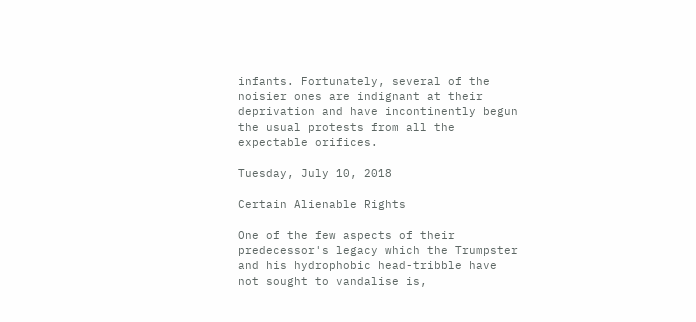infants. Fortunately, several of the noisier ones are indignant at their deprivation and have incontinently begun the usual protests from all the expectable orifices.

Tuesday, July 10, 2018

Certain Alienable Rights

One of the few aspects of their predecessor's legacy which the Trumpster and his hydrophobic head-tribble have not sought to vandalise is,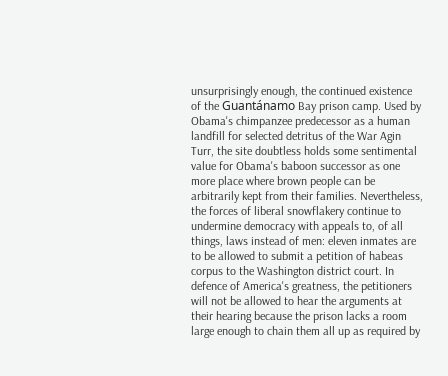unsurprisingly enough, the continued existence of the Guantánamo Bay prison camp. Used by Obama's chimpanzee predecessor as a human landfill for selected detritus of the War Agin Turr, the site doubtless holds some sentimental value for Obama's baboon successor as one more place where brown people can be arbitrarily kept from their families. Nevertheless, the forces of liberal snowflakery continue to undermine democracy with appeals to, of all things, laws instead of men: eleven inmates are to be allowed to submit a petition of habeas corpus to the Washington district court. In defence of America's greatness, the petitioners will not be allowed to hear the arguments at their hearing because the prison lacks a room large enough to chain them all up as required by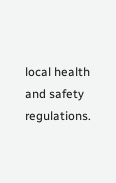local health and safety regulations.